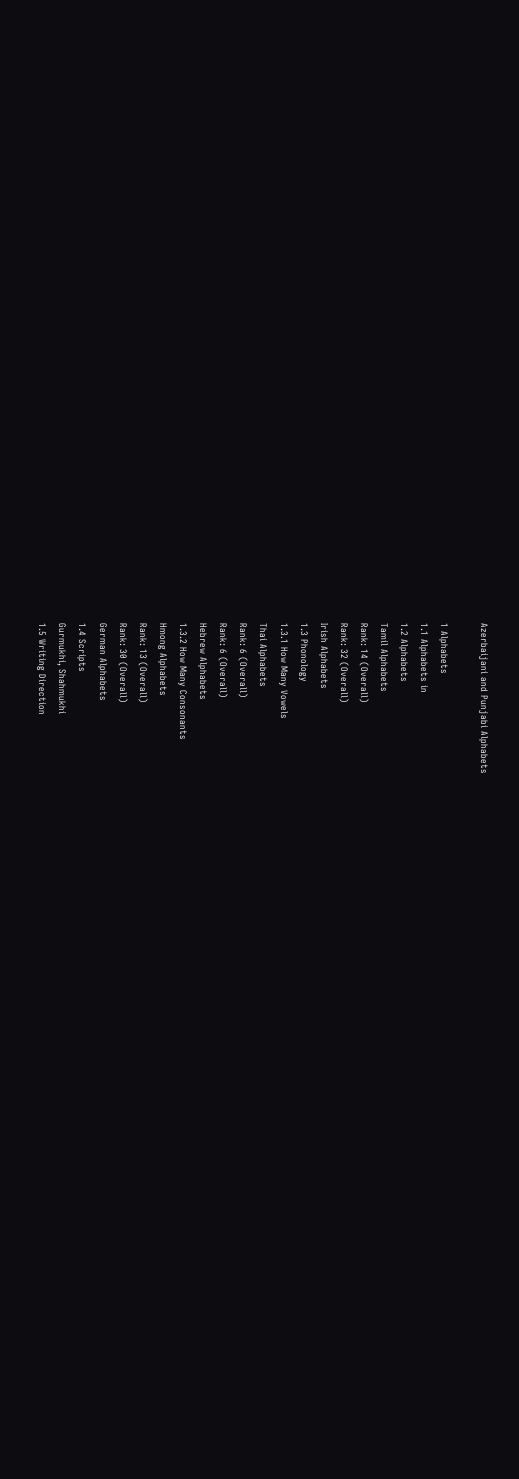Azerbaijani and Punjabi Alphabets

1 Alphabets
1.1 Alphabets in
1.2 Alphabets
Tamil Alphabets
Rank: 14 (Overall)
Rank: 32 (Overall)
Irish Alphabets
1.3 Phonology
1.3.1 How Many Vowels
Thai Alphabets
Rank: 6 (Overall)
Rank: 6 (Overall)
Hebrew Alphabets
1.3.2 How Many Consonants
Hmong Alphabets
Rank: 13 (Overall)
Rank: 30 (Overall)
German Alphabets
1.4 Scripts
Gurmukhi, Shahmukhi
1.5 Writing Direction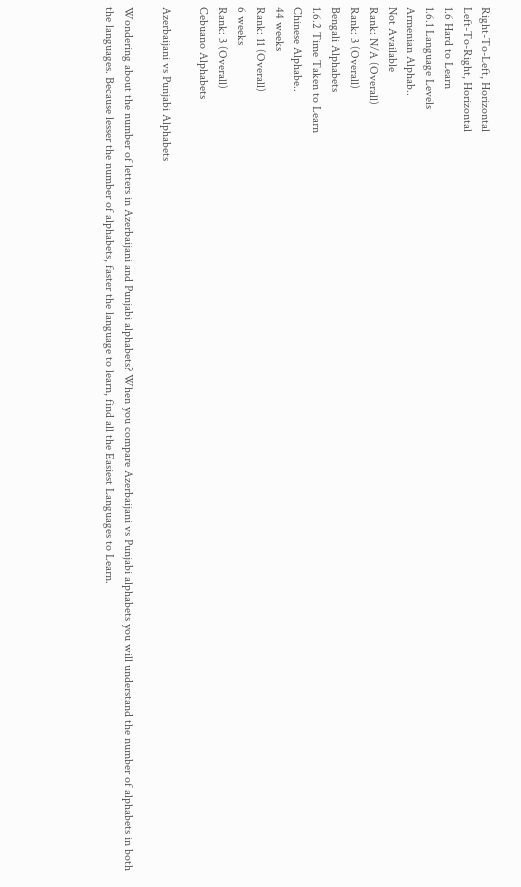Right-To-Left, Horizontal
Left-To-Right, Horizontal
1.6 Hard to Learn
1.6.1 Language Levels
Armenian Alphab..
Not Available
Rank: N/A (Overall)
Rank: 3 (Overall)
Bengali Alphabets
1.6.2 Time Taken to Learn
Chinese Alphabe..
44 weeks
Rank: 11 (Overall)
6 weeks
Rank: 3 (Overall)
Cebuano Alphabets

Azerbaijani vs Punjabi Alphabets

Wondering about the number of letters in Azerbaijani and Punjabi alphabets? When you compare Azerbaijani vs Punjabi alphabets you will understand the number of alphabets in both the languages. Because lesser the number of alphabets, faster the language to learn, find all the Easiest Languages to Learn.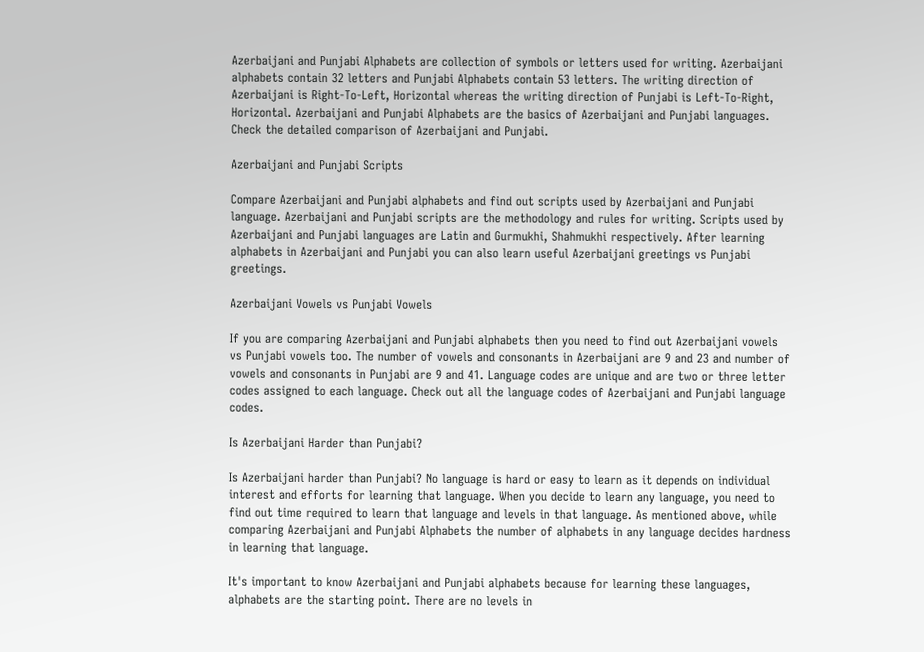Azerbaijani and Punjabi Alphabets are collection of symbols or letters used for writing. Azerbaijani alphabets contain 32 letters and Punjabi Alphabets contain 53 letters. The writing direction of Azerbaijani is Right-To-Left, Horizontal whereas the writing direction of Punjabi is Left-To-Right, Horizontal. Azerbaijani and Punjabi Alphabets are the basics of Azerbaijani and Punjabi languages. Check the detailed comparison of Azerbaijani and Punjabi.

Azerbaijani and Punjabi Scripts

Compare Azerbaijani and Punjabi alphabets and find out scripts used by Azerbaijani and Punjabi language. Azerbaijani and Punjabi scripts are the methodology and rules for writing. Scripts used by Azerbaijani and Punjabi languages are Latin and Gurmukhi, Shahmukhi respectively. After learning alphabets in Azerbaijani and Punjabi you can also learn useful Azerbaijani greetings vs Punjabi greetings.

Azerbaijani Vowels vs Punjabi Vowels

If you are comparing Azerbaijani and Punjabi alphabets then you need to find out Azerbaijani vowels vs Punjabi vowels too. The number of vowels and consonants in Azerbaijani are 9 and 23 and number of vowels and consonants in Punjabi are 9 and 41. Language codes are unique and are two or three letter codes assigned to each language. Check out all the language codes of Azerbaijani and Punjabi language codes.

Is Azerbaijani Harder than Punjabi?

Is Azerbaijani harder than Punjabi? No language is hard or easy to learn as it depends on individual interest and efforts for learning that language. When you decide to learn any language, you need to find out time required to learn that language and levels in that language. As mentioned above, while comparing Azerbaijani and Punjabi Alphabets the number of alphabets in any language decides hardness in learning that language.

It's important to know Azerbaijani and Punjabi alphabets because for learning these languages, alphabets are the starting point. There are no levels in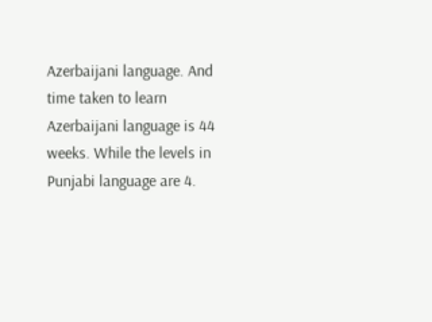Azerbaijani language. And time taken to learn Azerbaijani language is 44 weeks. While the levels in Punjabi language are 4.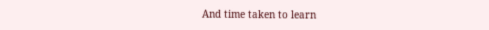And time taken to learn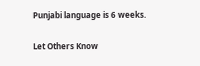Punjabi language is 6 weeks.

Let Others Know